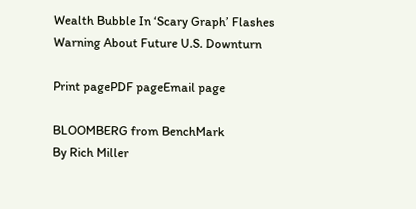Wealth Bubble In ‘Scary Graph’ Flashes Warning About Future U.S. Downturn

Print pagePDF pageEmail page

BLOOMBERG from BenchMark
By Rich Miller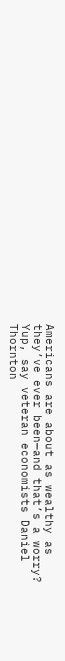Americans are about as wealthy as they’ve ever been—and that’s a worry?
Yup, say veteran economists Daniel Thornton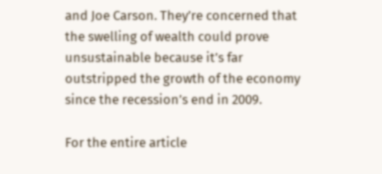and Joe Carson. They’re concerned that the swelling of wealth could prove unsustainable because it’s far outstripped the growth of the economy since the recession’s end in 2009.

For the entire article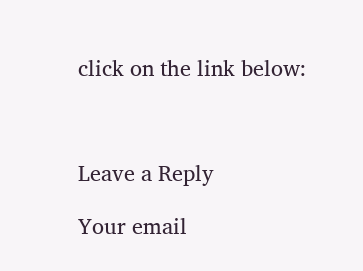click on the link below:



Leave a Reply

Your email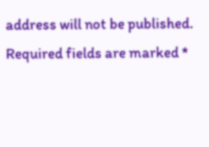address will not be published. Required fields are marked *